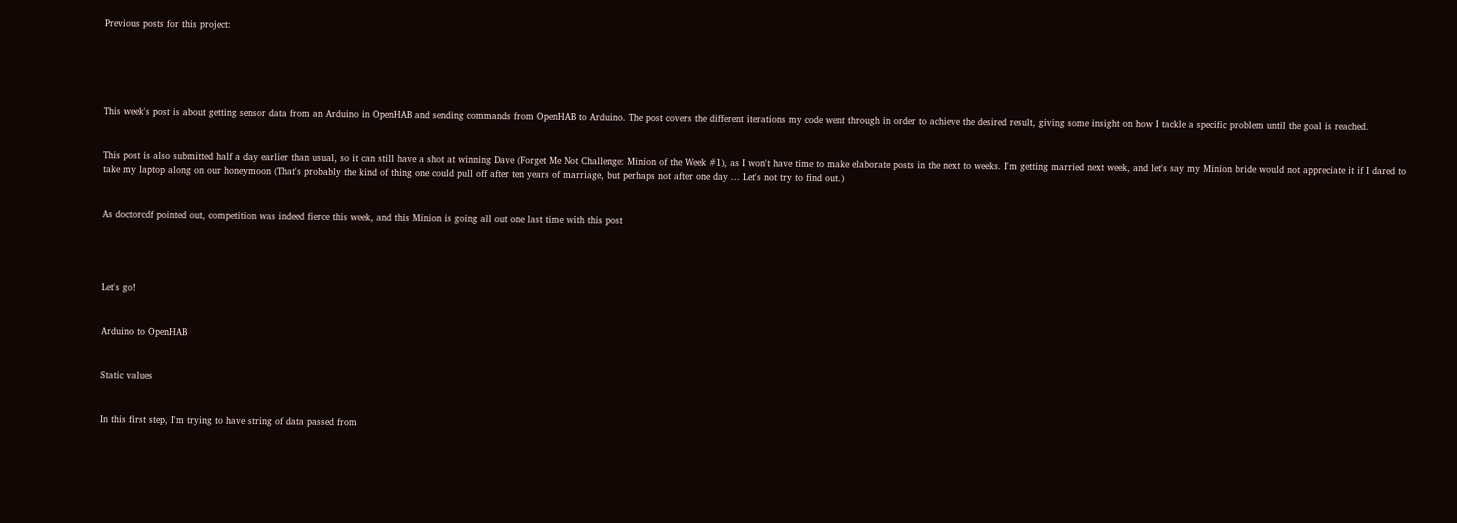Previous posts for this project:





This week's post is about getting sensor data from an Arduino in OpenHAB and sending commands from OpenHAB to Arduino. The post covers the different iterations my code went through in order to achieve the desired result, giving some insight on how I tackle a specific problem until the goal is reached.


This post is also submitted half a day earlier than usual, so it can still have a shot at winning Dave (Forget Me Not Challenge: Minion of the Week #1), as I won't have time to make elaborate posts in the next to weeks. I'm getting married next week, and let's say my Minion bride would not appreciate it if I dared to take my laptop along on our honeymoon (That's probably the kind of thing one could pull off after ten years of marriage, but perhaps not after one day ... Let's not try to find out.)


As doctorcdf pointed out, competition was indeed fierce this week, and this Minion is going all out one last time with this post




Let's go!


Arduino to OpenHAB


Static values


In this first step, I'm trying to have string of data passed from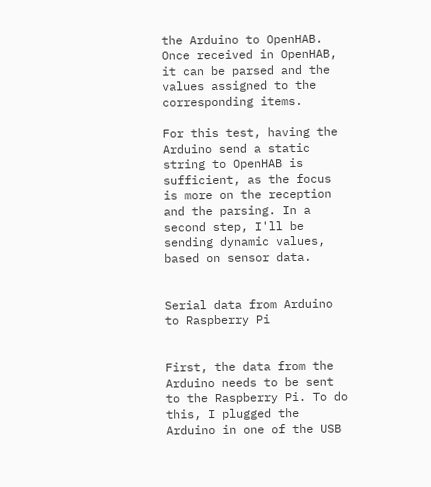the Arduino to OpenHAB. Once received in OpenHAB, it can be parsed and the values assigned to the corresponding items.

For this test, having the Arduino send a static string to OpenHAB is sufficient, as the focus is more on the reception and the parsing. In a second step, I'll be sending dynamic values, based on sensor data.


Serial data from Arduino to Raspberry Pi


First, the data from the Arduino needs to be sent to the Raspberry Pi. To do this, I plugged the Arduino in one of the USB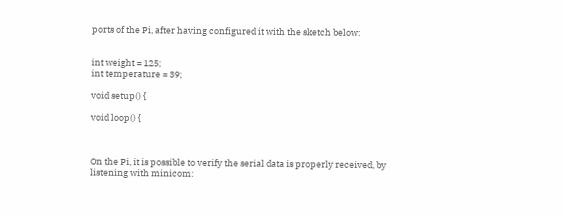ports of the Pi, after having configured it with the sketch below:


int weight = 125;
int temperature = 39;

void setup() {

void loop() {



On the Pi, it is possible to verify the serial data is properly received, by listening with minicom: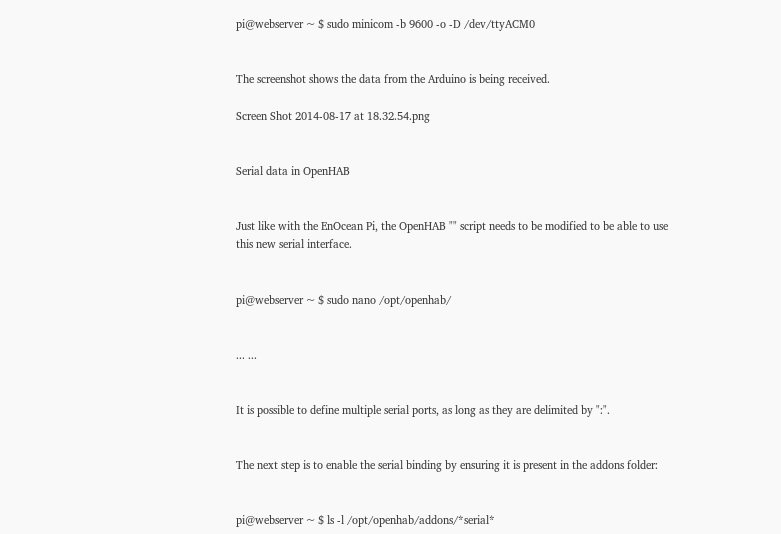pi@webserver ~ $ sudo minicom -b 9600 -o -D /dev/ttyACM0


The screenshot shows the data from the Arduino is being received.

Screen Shot 2014-08-17 at 18.32.54.png


Serial data in OpenHAB


Just like with the EnOcean Pi, the OpenHAB "" script needs to be modified to be able to use this new serial interface.


pi@webserver ~ $ sudo nano /opt/openhab/


... ...


It is possible to define multiple serial ports, as long as they are delimited by ":".


The next step is to enable the serial binding by ensuring it is present in the addons folder:


pi@webserver ~ $ ls -l /opt/openhab/addons/*serial*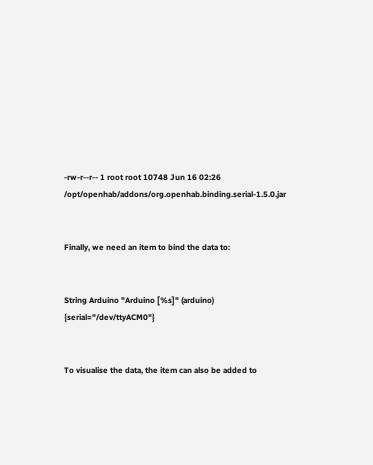-rw-r--r-- 1 root root 10748 Jun 16 02:26 /opt/openhab/addons/org.openhab.binding.serial-1.5.0.jar


Finally, we need an item to bind the data to:


String Arduino "Arduino [%s]" (arduino) {serial="/dev/ttyACM0"}


To visualise the data, the item can also be added to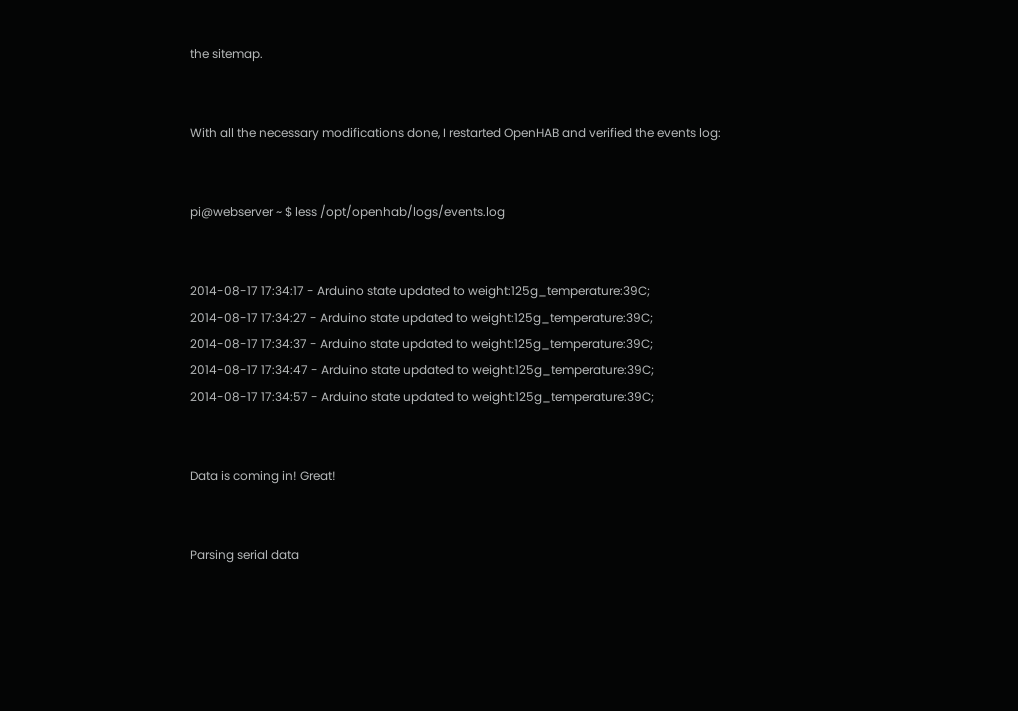the sitemap.


With all the necessary modifications done, I restarted OpenHAB and verified the events log:


pi@webserver ~ $ less /opt/openhab/logs/events.log


2014-08-17 17:34:17 - Arduino state updated to weight:125g_temperature:39C;
2014-08-17 17:34:27 - Arduino state updated to weight:125g_temperature:39C;
2014-08-17 17:34:37 - Arduino state updated to weight:125g_temperature:39C;
2014-08-17 17:34:47 - Arduino state updated to weight:125g_temperature:39C;
2014-08-17 17:34:57 - Arduino state updated to weight:125g_temperature:39C;


Data is coming in! Great!


Parsing serial data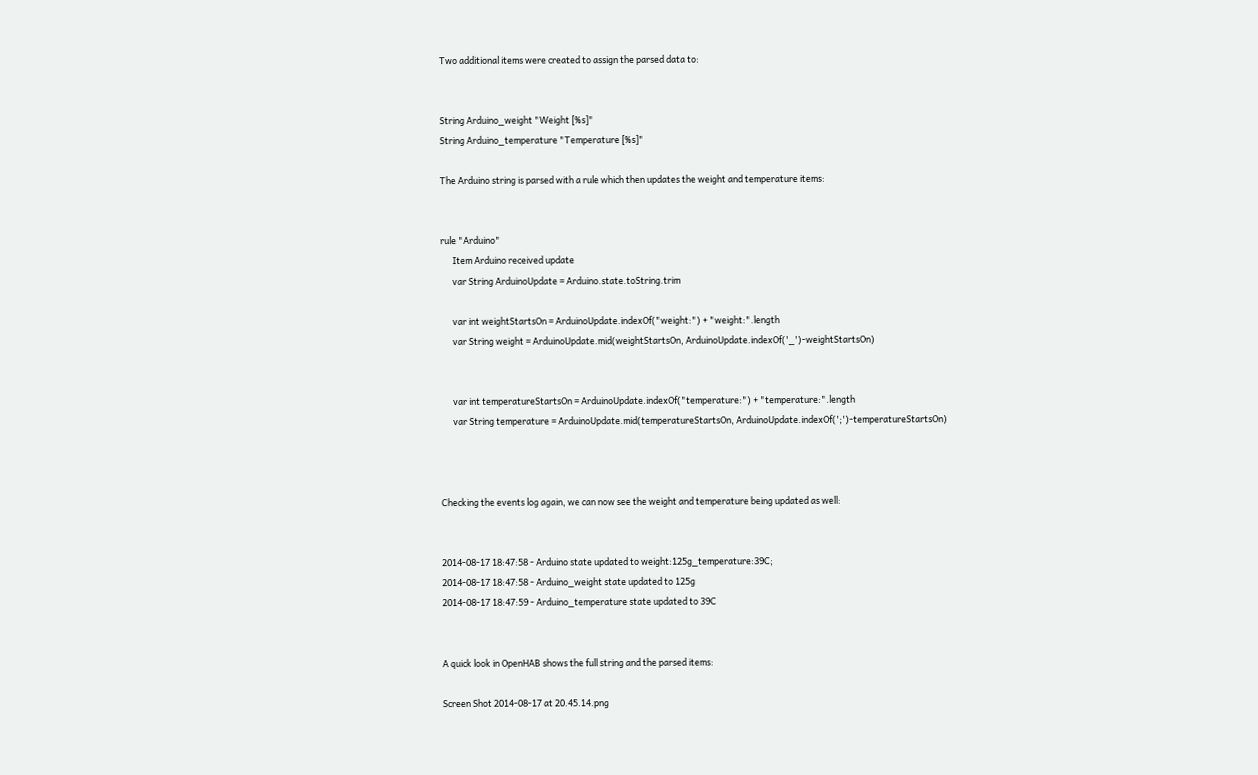Two additional items were created to assign the parsed data to:


String Arduino_weight "Weight [%s]"
String Arduino_temperature "Temperature [%s]"

The Arduino string is parsed with a rule which then updates the weight and temperature items:


rule "Arduino"
      Item Arduino received update
      var String ArduinoUpdate = Arduino.state.toString.trim

      var int weightStartsOn = ArduinoUpdate.indexOf("weight:") + "weight:".length
      var String weight = ArduinoUpdate.mid(weightStartsOn, ArduinoUpdate.indexOf('_')-weightStartsOn)


      var int temperatureStartsOn = ArduinoUpdate.indexOf("temperature:") + "temperature:".length
      var String temperature = ArduinoUpdate.mid(temperatureStartsOn, ArduinoUpdate.indexOf(';')-temperatureStartsOn)



Checking the events log again, we can now see the weight and temperature being updated as well:


2014-08-17 18:47:58 - Arduino state updated to weight:125g_temperature:39C;
2014-08-17 18:47:58 - Arduino_weight state updated to 125g
2014-08-17 18:47:59 - Arduino_temperature state updated to 39C


A quick look in OpenHAB shows the full string and the parsed items:

Screen Shot 2014-08-17 at 20.45.14.png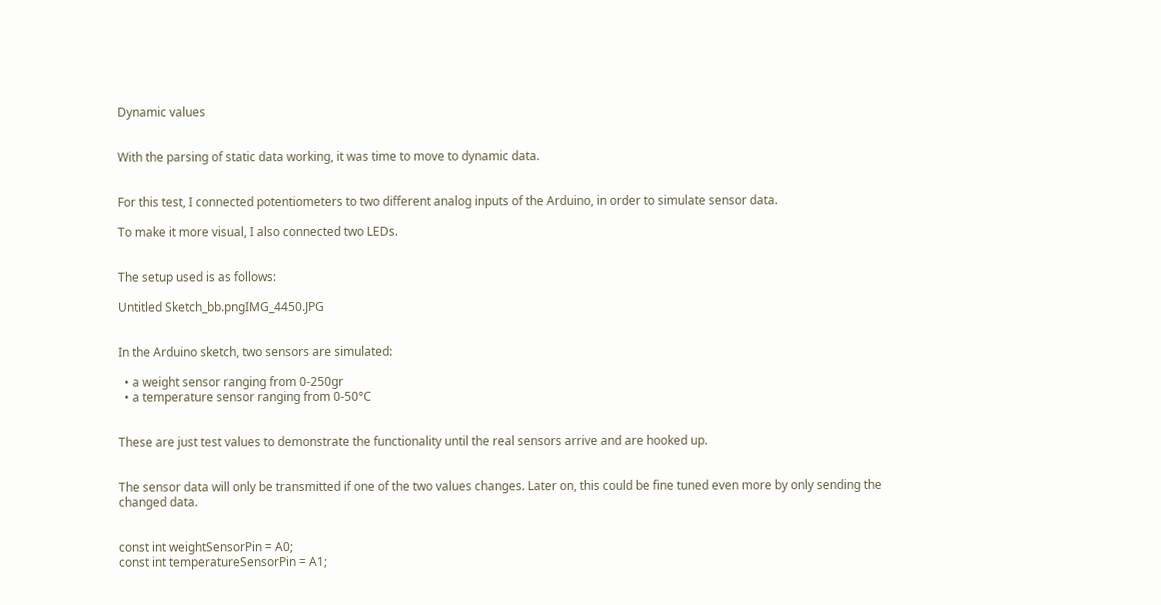Dynamic values


With the parsing of static data working, it was time to move to dynamic data.


For this test, I connected potentiometers to two different analog inputs of the Arduino, in order to simulate sensor data.

To make it more visual, I also connected two LEDs.


The setup used is as follows:

Untitled Sketch_bb.pngIMG_4450.JPG


In the Arduino sketch, two sensors are simulated:

  • a weight sensor ranging from 0-250gr
  • a temperature sensor ranging from 0-50°C


These are just test values to demonstrate the functionality until the real sensors arrive and are hooked up.


The sensor data will only be transmitted if one of the two values changes. Later on, this could be fine tuned even more by only sending the changed data.


const int weightSensorPin = A0;
const int temperatureSensorPin = A1;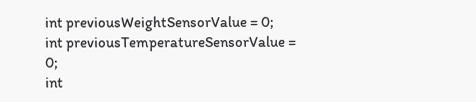int previousWeightSensorValue = 0;
int previousTemperatureSensorValue = 0;
int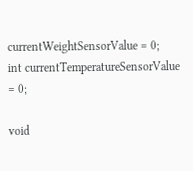currentWeightSensorValue = 0;
int currentTemperatureSensorValue = 0;

void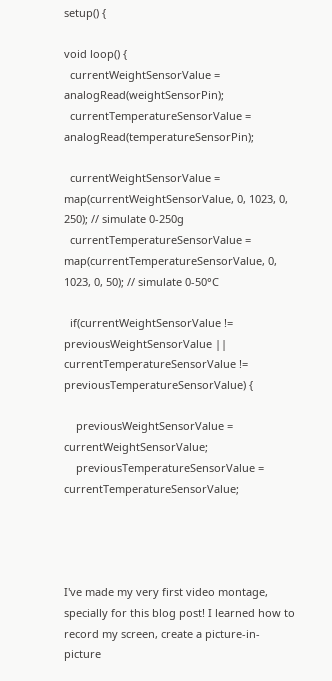setup() {

void loop() {
  currentWeightSensorValue = analogRead(weightSensorPin);
  currentTemperatureSensorValue = analogRead(temperatureSensorPin);

  currentWeightSensorValue = map(currentWeightSensorValue, 0, 1023, 0, 250); // simulate 0-250g
  currentTemperatureSensorValue = map(currentTemperatureSensorValue, 0, 1023, 0, 50); // simulate 0-50°C

  if(currentWeightSensorValue != previousWeightSensorValue || currentTemperatureSensorValue != previousTemperatureSensorValue) {

    previousWeightSensorValue = currentWeightSensorValue;
    previousTemperatureSensorValue = currentTemperatureSensorValue;




I've made my very first video montage, specially for this blog post! I learned how to record my screen, create a picture-in-picture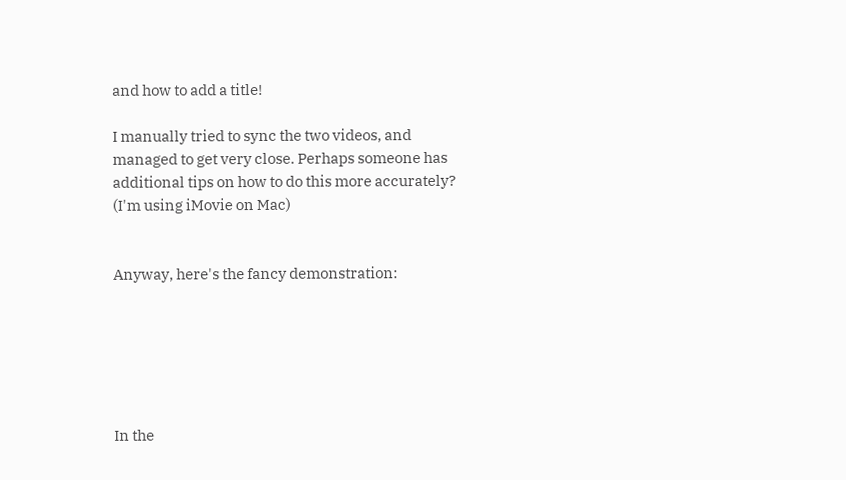and how to add a title!

I manually tried to sync the two videos, and managed to get very close. Perhaps someone has additional tips on how to do this more accurately? (I'm using iMovie on Mac)


Anyway, here's the fancy demonstration:






In the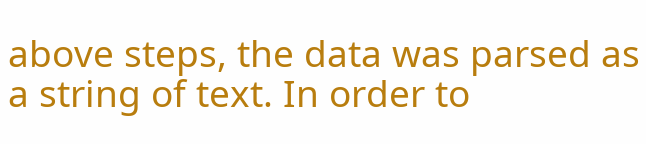above steps, the data was parsed as a string of text. In order to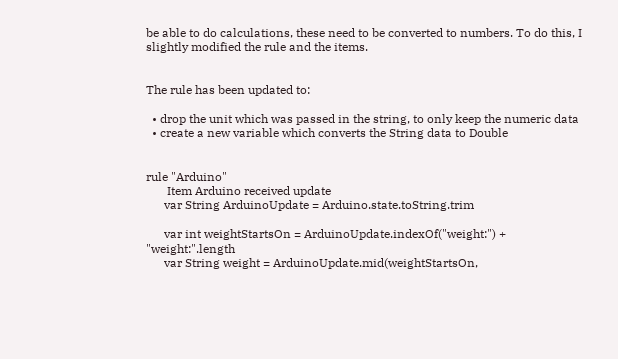be able to do calculations, these need to be converted to numbers. To do this, I slightly modified the rule and the items.


The rule has been updated to:

  • drop the unit which was passed in the string, to only keep the numeric data
  • create a new variable which converts the String data to Double


rule "Arduino"
       Item Arduino received update
      var String ArduinoUpdate = Arduino.state.toString.trim

      var int weightStartsOn = ArduinoUpdate.indexOf("weight:") + "weight:".length
      var String weight = ArduinoUpdate.mid(weightStartsOn,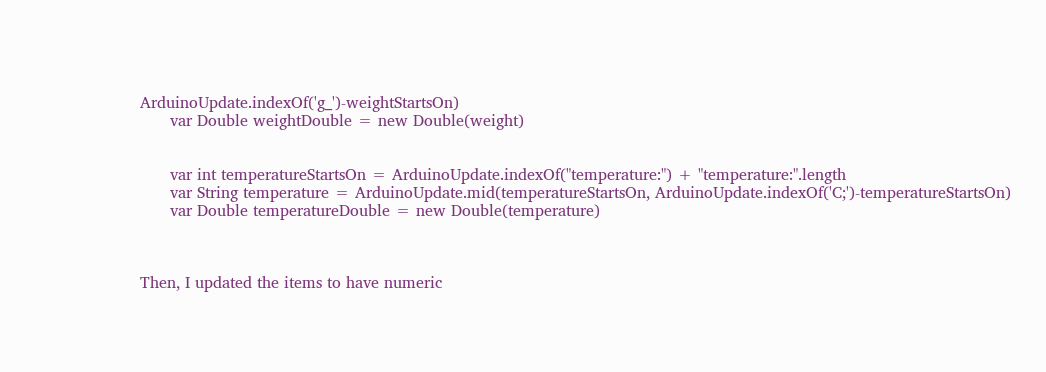ArduinoUpdate.indexOf('g_')-weightStartsOn)
      var Double weightDouble = new Double(weight)


      var int temperatureStartsOn = ArduinoUpdate.indexOf("temperature:") + "temperature:".length
      var String temperature = ArduinoUpdate.mid(temperatureStartsOn, ArduinoUpdate.indexOf('C;')-temperatureStartsOn)
      var Double temperatureDouble = new Double(temperature)



Then, I updated the items to have numeric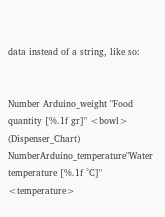data instead of a string, like so:


Number Arduino_weight "Food quantity [%.1f gr]" <bowl> (Dispenser_Chart)
NumberArduino_temperature"Water temperature [%.1f °C]" <temperature>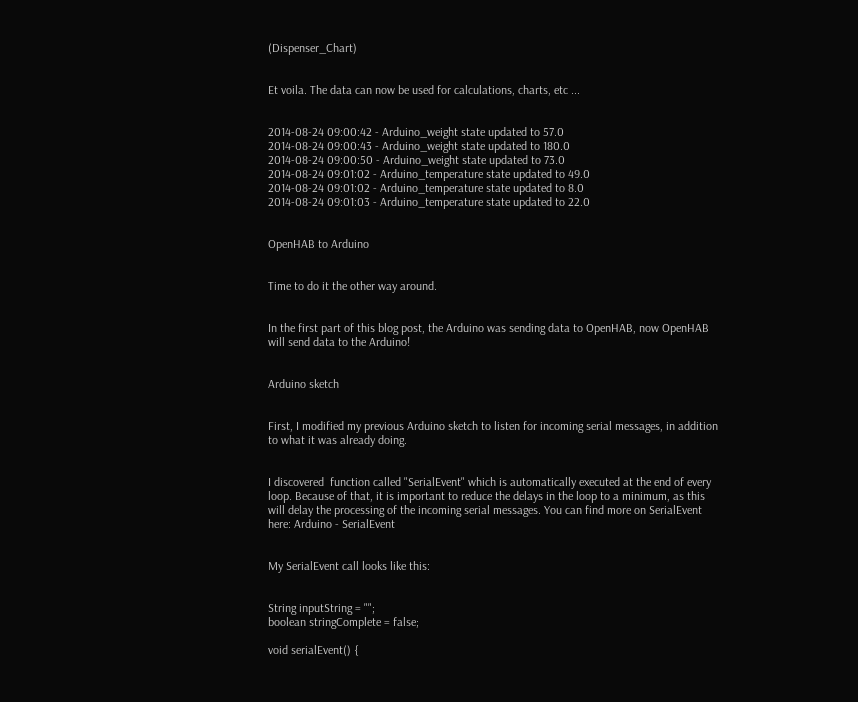(Dispenser_Chart)


Et voila. The data can now be used for calculations, charts, etc ...


2014-08-24 09:00:42 - Arduino_weight state updated to 57.0
2014-08-24 09:00:43 - Arduino_weight state updated to 180.0
2014-08-24 09:00:50 - Arduino_weight state updated to 73.0
2014-08-24 09:01:02 - Arduino_temperature state updated to 49.0
2014-08-24 09:01:02 - Arduino_temperature state updated to 8.0
2014-08-24 09:01:03 - Arduino_temperature state updated to 22.0


OpenHAB to Arduino


Time to do it the other way around.


In the first part of this blog post, the Arduino was sending data to OpenHAB, now OpenHAB will send data to the Arduino!


Arduino sketch


First, I modified my previous Arduino sketch to listen for incoming serial messages, in addition to what it was already doing.


I discovered  function called "SerialEvent" which is automatically executed at the end of every loop. Because of that, it is important to reduce the delays in the loop to a minimum, as this will delay the processing of the incoming serial messages. You can find more on SerialEvent here: Arduino - SerialEvent


My SerialEvent call looks like this:


String inputString = "";
boolean stringComplete = false;

void serialEvent() {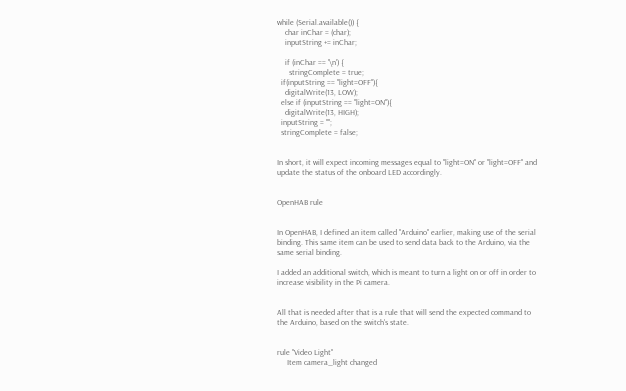while (Serial.available()) {
    char inChar = (char);
    inputString += inChar;

    if (inChar == '\n') {
      stringComplete = true;
  if(inputString == "light=OFF"){
    digitalWrite(13, LOW);
  else if (inputString == "light=ON"){
    digitalWrite(13, HIGH);
  inputString = "";
  stringComplete = false;


In short, it will expect incoming messages equal to "light=ON" or "light=OFF" and update the status of the onboard LED accordingly.


OpenHAB rule


In OpenHAB, I defined an item called "Arduino" earlier, making use of the serial binding. This same item can be used to send data back to the Arduino, via the same serial binding.

I added an additional switch, which is meant to turn a light on or off in order to increase visibility in the Pi camera.


All that is needed after that is a rule that will send the expected command to the Arduino, based on the switch's state.


rule "Video Light"
     Item camera_light changed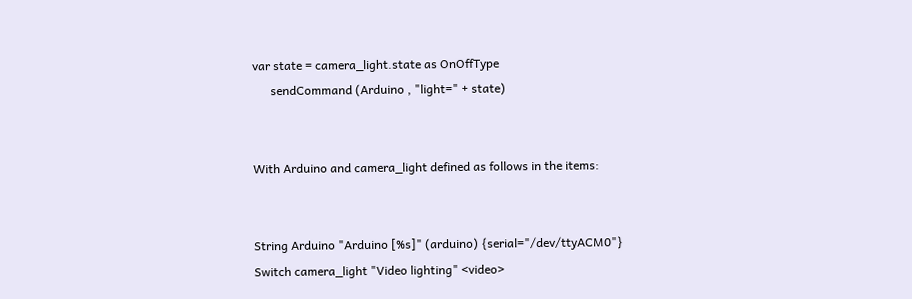var state = camera_light.state as OnOffType
      sendCommand (Arduino , "light=" + state)


With Arduino and camera_light defined as follows in the items:


String Arduino "Arduino [%s]" (arduino) {serial="/dev/ttyACM0"}
Switch camera_light "Video lighting" <video>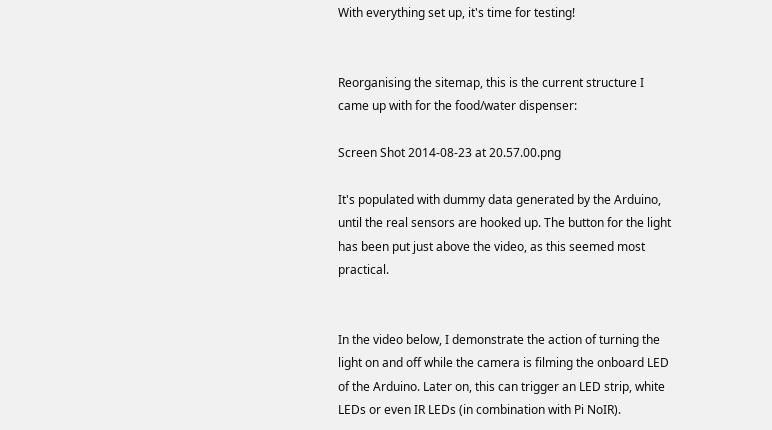With everything set up, it's time for testing!


Reorganising the sitemap, this is the current structure I came up with for the food/water dispenser:

Screen Shot 2014-08-23 at 20.57.00.png

It's populated with dummy data generated by the Arduino, until the real sensors are hooked up. The button for the light has been put just above the video, as this seemed most practical.


In the video below, I demonstrate the action of turning the light on and off while the camera is filming the onboard LED of the Arduino. Later on, this can trigger an LED strip, white LEDs or even IR LEDs (in combination with Pi NoIR).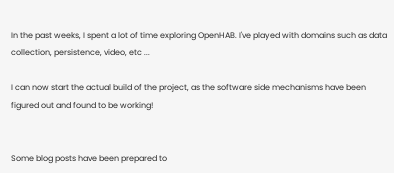In the past weeks, I spent a lot of time exploring OpenHAB. I've played with domains such as data collection, persistence, video, etc ...

I can now start the actual build of the project, as the software side mechanisms have been figured out and found to be working!


Some blog posts have been prepared to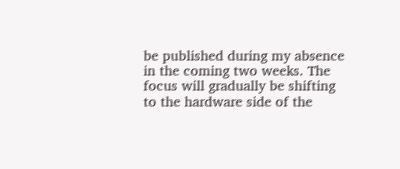be published during my absence in the coming two weeks. The focus will gradually be shifting to the hardware side of the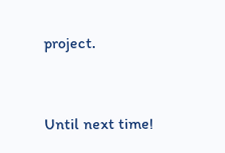project.


Until next time!